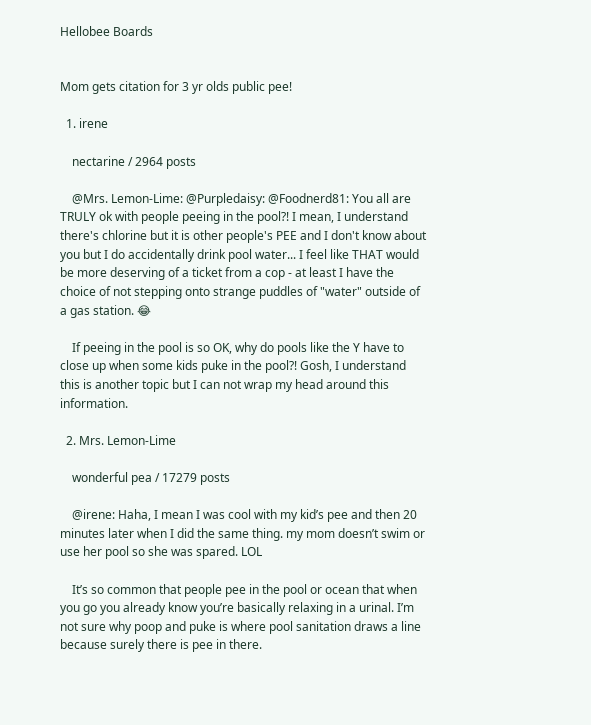Hellobee Boards


Mom gets citation for 3 yr olds public pee!

  1. irene

    nectarine / 2964 posts

    @Mrs. Lemon-Lime: @Purpledaisy: @Foodnerd81: You all are TRULY ok with people peeing in the pool?! I mean, I understand there's chlorine but it is other people's PEE and I don't know about you but I do accidentally drink pool water... I feel like THAT would be more deserving of a ticket from a cop - at least I have the choice of not stepping onto strange puddles of "water" outside of a gas station. 😂

    If peeing in the pool is so OK, why do pools like the Y have to close up when some kids puke in the pool?! Gosh, I understand this is another topic but I can not wrap my head around this information.

  2. Mrs. Lemon-Lime

    wonderful pea / 17279 posts

    @irene: Haha, I mean I was cool with my kid’s pee and then 20 minutes later when I did the same thing. my mom doesn’t swim or use her pool so she was spared. LOL

    It’s so common that people pee in the pool or ocean that when you go you already know you’re basically relaxing in a urinal. I’m not sure why poop and puke is where pool sanitation draws a line because surely there is pee in there.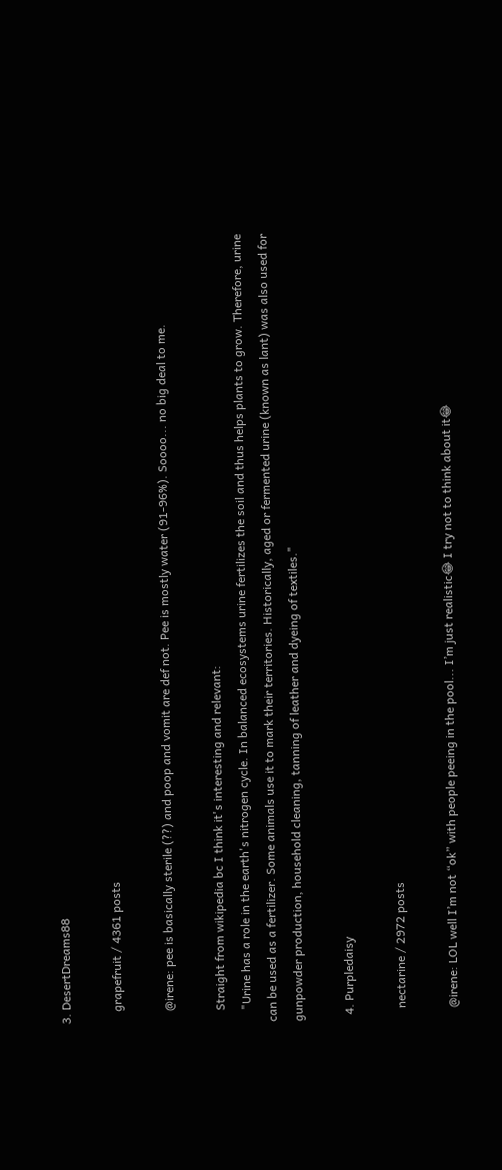3. DesertDreams88

    grapefruit / 4361 posts

    @irene: pee is basically sterile (??) and poop and vomit are def not. Pee is mostly water (91-96%). Soooo... no big deal to me.

    Straight from wikipedia bc I think it's interesting and relevant:
    "Urine has a role in the earth's nitrogen cycle. In balanced ecosystems urine fertilizes the soil and thus helps plants to grow. Therefore, urine can be used as a fertilizer. Some animals use it to mark their territories. Historically, aged or fermented urine (known as lant) was also used for gunpowder production, household cleaning, tanning of leather and dyeing of textiles."

  4. Purpledaisy

    nectarine / 2972 posts

    @irene: LOL well I’m not “ok” with people peeing in the pool... I’m just realistic😂 I try not to think about it😂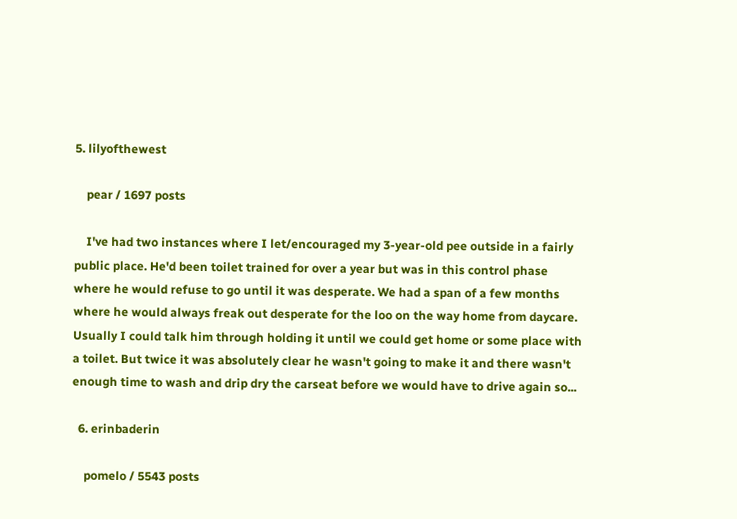5. lilyofthewest

    pear / 1697 posts

    I've had two instances where I let/encouraged my 3-year-old pee outside in a fairly public place. He'd been toilet trained for over a year but was in this control phase where he would refuse to go until it was desperate. We had a span of a few months where he would always freak out desperate for the loo on the way home from daycare. Usually I could talk him through holding it until we could get home or some place with a toilet. But twice it was absolutely clear he wasn't going to make it and there wasn't enough time to wash and drip dry the carseat before we would have to drive again so...

  6. erinbaderin

    pomelo / 5543 posts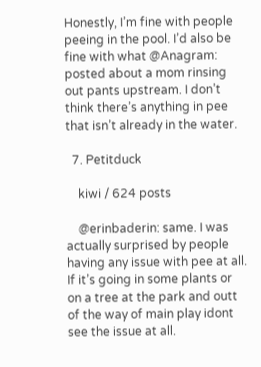Honestly, I’m fine with people peeing in the pool. I’d also be fine with what @Anagram: posted about a mom rinsing out pants upstream. I don’t think there’s anything in pee that isn’t already in the water.

  7. Petitduck

    kiwi / 624 posts

    @erinbaderin: same. I was actually surprised by people having any issue with pee at all. If it’s going in some plants or on a tree at the park and outt of the way of main play idont see the issue at all.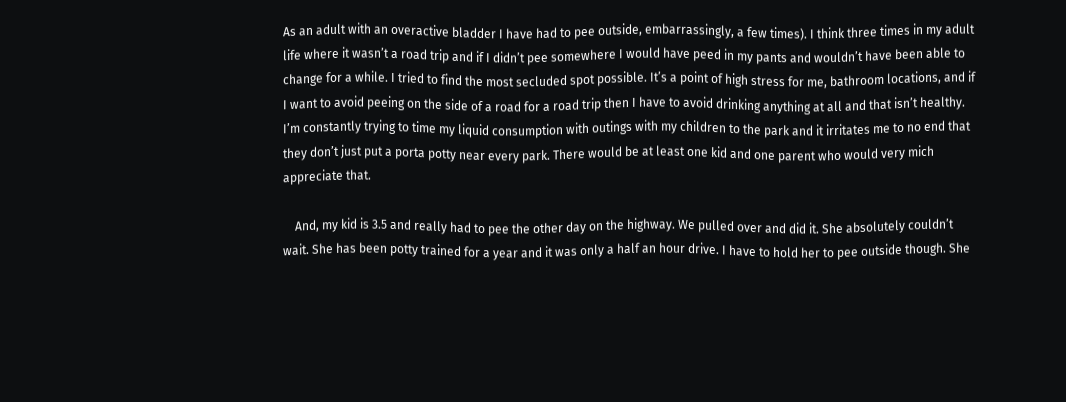As an adult with an overactive bladder I have had to pee outside, embarrassingly, a few times). I think three times in my adult life where it wasn’t a road trip and if I didn’t pee somewhere I would have peed in my pants and wouldn’t have been able to change for a while. I tried to find the most secluded spot possible. It’s a point of high stress for me, bathroom locations, and if I want to avoid peeing on the side of a road for a road trip then I have to avoid drinking anything at all and that isn’t healthy. I’m constantly trying to time my liquid consumption with outings with my children to the park and it irritates me to no end that they don’t just put a porta potty near every park. There would be at least one kid and one parent who would very mich appreciate that.

    And, my kid is 3.5 and really had to pee the other day on the highway. We pulled over and did it. She absolutely couldn’t wait. She has been potty trained for a year and it was only a half an hour drive. I have to hold her to pee outside though. She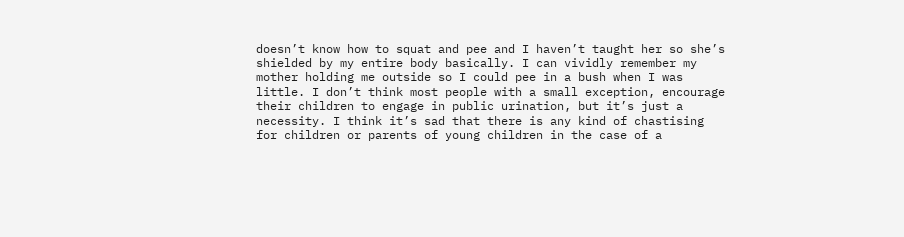doesn’t know how to squat and pee and I haven’t taught her so she’s shielded by my entire body basically. I can vividly remember my mother holding me outside so I could pee in a bush when I was little. I don’t think most people with a small exception, encourage their children to engage in public urination, but it’s just a necessity. I think it’s sad that there is any kind of chastising for children or parents of young children in the case of a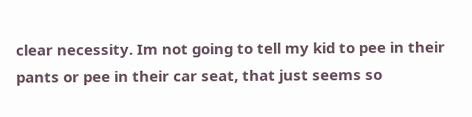clear necessity. Im not going to tell my kid to pee in their pants or pee in their car seat, that just seems so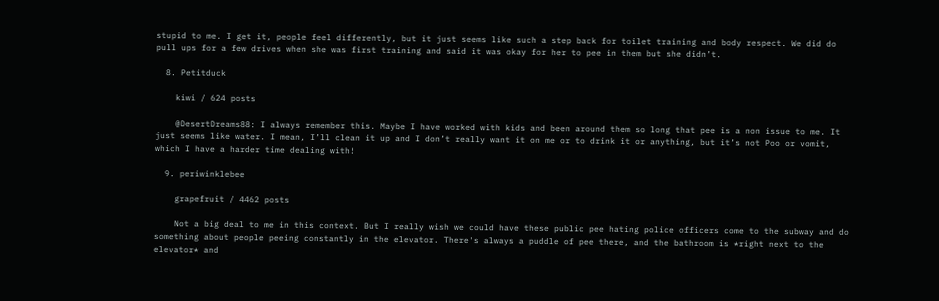stupid to me. I get it, people feel differently, but it just seems like such a step back for toilet training and body respect. We did do pull ups for a few drives when she was first training and said it was okay for her to pee in them but she didn’t.

  8. Petitduck

    kiwi / 624 posts

    @DesertDreams88: I always remember this. Maybe I have worked with kids and been around them so long that pee is a non issue to me. It just seems like water. I mean, I’ll clean it up and I don’t really want it on me or to drink it or anything, but it’s not Poo or vomit, which I have a harder time dealing with!

  9. periwinklebee

    grapefruit / 4462 posts

    Not a big deal to me in this context. But I really wish we could have these public pee hating police officers come to the subway and do something about people peeing constantly in the elevator. There's always a puddle of pee there, and the bathroom is *right next to the elevator* and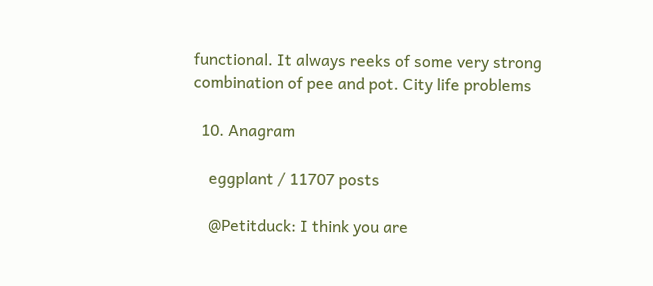functional. It always reeks of some very strong combination of pee and pot. City life problems

  10. Anagram

    eggplant / 11707 posts

    @Petitduck: I think you are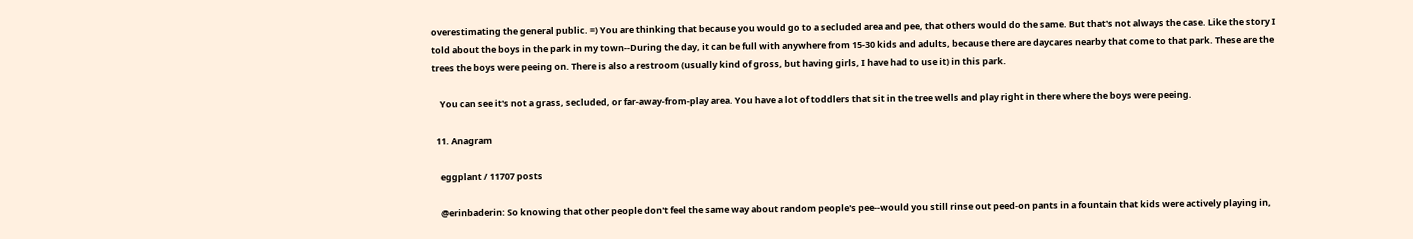overestimating the general public. =) You are thinking that because you would go to a secluded area and pee, that others would do the same. But that's not always the case. Like the story I told about the boys in the park in my town--During the day, it can be full with anywhere from 15-30 kids and adults, because there are daycares nearby that come to that park. These are the trees the boys were peeing on. There is also a restroom (usually kind of gross, but having girls, I have had to use it) in this park.

    You can see it's not a grass, secluded, or far-away-from-play area. You have a lot of toddlers that sit in the tree wells and play right in there where the boys were peeing.

  11. Anagram

    eggplant / 11707 posts

    @erinbaderin: So knowing that other people don't feel the same way about random people's pee--would you still rinse out peed-on pants in a fountain that kids were actively playing in,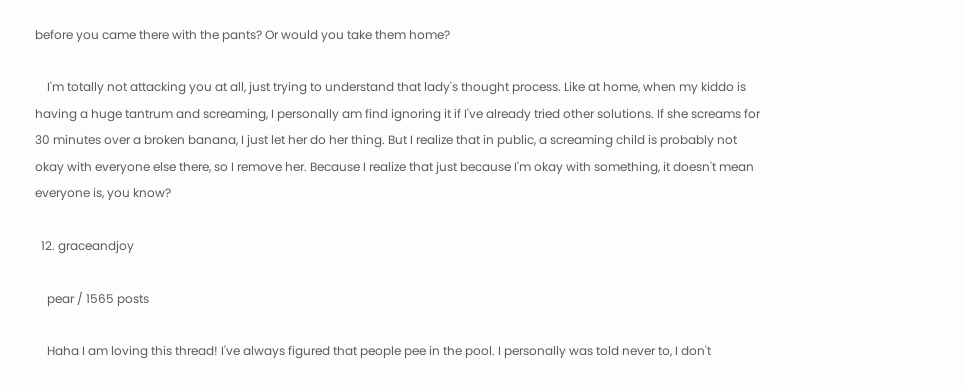before you came there with the pants? Or would you take them home?

    I'm totally not attacking you at all, just trying to understand that lady's thought process. Like at home, when my kiddo is having a huge tantrum and screaming, I personally am find ignoring it if I've already tried other solutions. If she screams for 30 minutes over a broken banana, I just let her do her thing. But I realize that in public, a screaming child is probably not okay with everyone else there, so I remove her. Because I realize that just because I'm okay with something, it doesn't mean everyone is, you know?

  12. graceandjoy

    pear / 1565 posts

    Haha I am loving this thread! I've always figured that people pee in the pool. I personally was told never to, I don't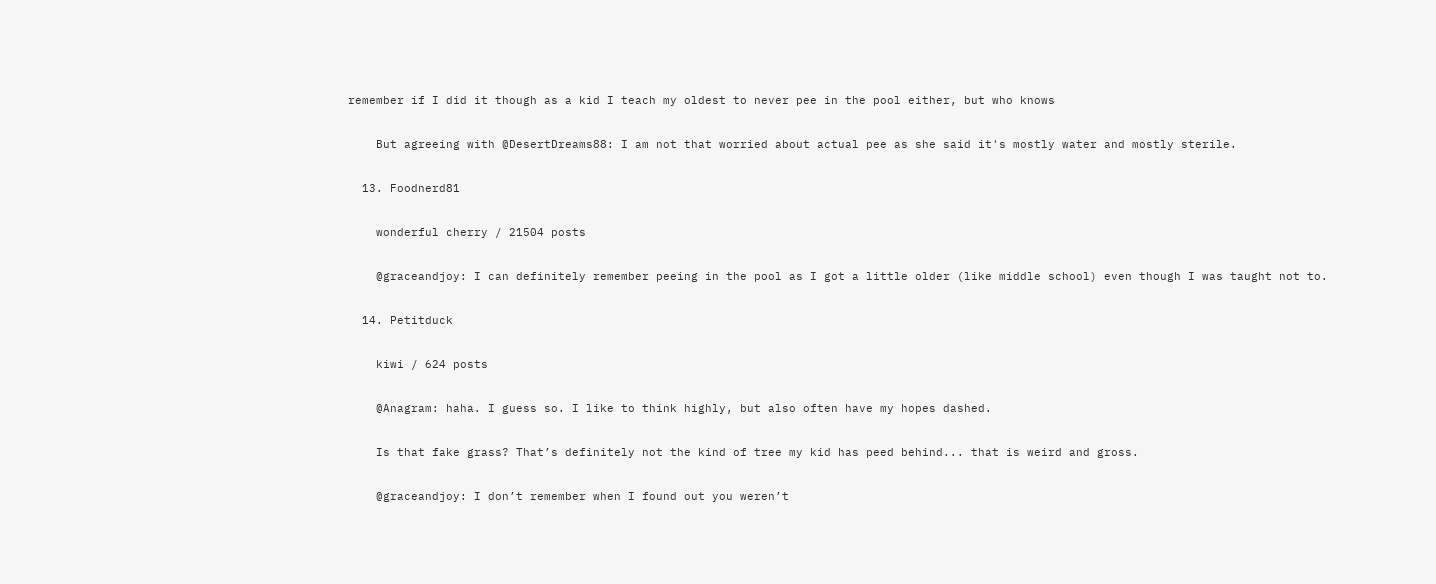remember if I did it though as a kid I teach my oldest to never pee in the pool either, but who knows

    But agreeing with @DesertDreams88: I am not that worried about actual pee as she said it's mostly water and mostly sterile.

  13. Foodnerd81

    wonderful cherry / 21504 posts

    @graceandjoy: I can definitely remember peeing in the pool as I got a little older (like middle school) even though I was taught not to.

  14. Petitduck

    kiwi / 624 posts

    @Anagram: haha. I guess so. I like to think highly, but also often have my hopes dashed.

    Is that fake grass? That’s definitely not the kind of tree my kid has peed behind... that is weird and gross.

    @graceandjoy: I don’t remember when I found out you weren’t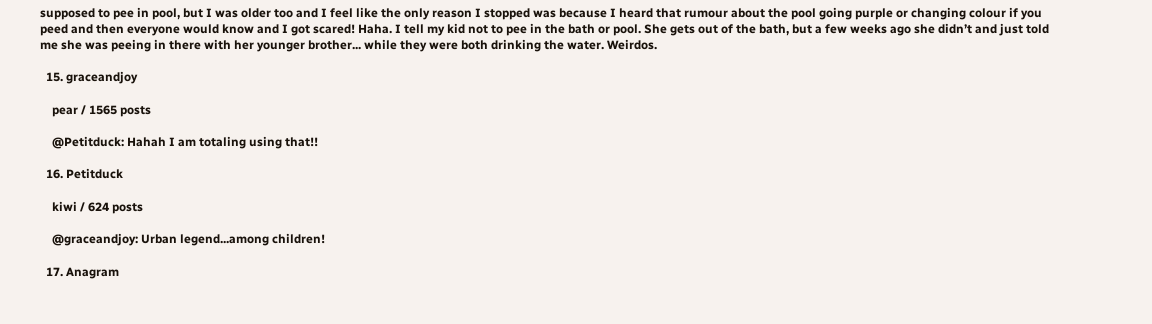supposed to pee in pool, but I was older too and I feel like the only reason I stopped was because I heard that rumour about the pool going purple or changing colour if you peed and then everyone would know and I got scared! Haha. I tell my kid not to pee in the bath or pool. She gets out of the bath, but a few weeks ago she didn’t and just told me she was peeing in there with her younger brother... while they were both drinking the water. Weirdos.

  15. graceandjoy

    pear / 1565 posts

    @Petitduck: Hahah I am totaling using that!!

  16. Petitduck

    kiwi / 624 posts

    @graceandjoy: Urban legend...among children!

  17. Anagram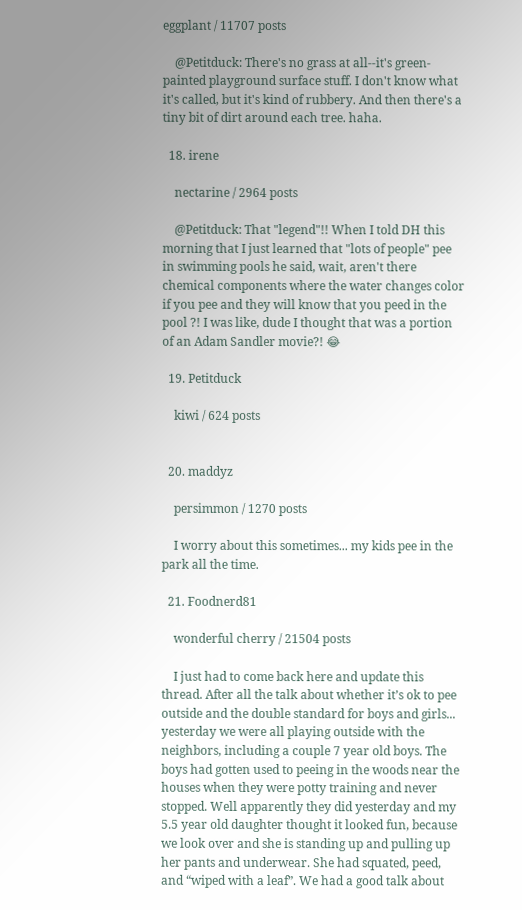eggplant / 11707 posts

    @Petitduck: There's no grass at all--it's green-painted playground surface stuff. I don't know what it's called, but it's kind of rubbery. And then there's a tiny bit of dirt around each tree. haha.

  18. irene

    nectarine / 2964 posts

    @Petitduck: That "legend"!! When I told DH this morning that I just learned that "lots of people" pee in swimming pools he said, wait, aren't there chemical components where the water changes color if you pee and they will know that you peed in the pool ?! I was like, dude I thought that was a portion of an Adam Sandler movie?! 😂

  19. Petitduck

    kiwi / 624 posts


  20. maddyz

    persimmon / 1270 posts

    I worry about this sometimes... my kids pee in the park all the time.

  21. Foodnerd81

    wonderful cherry / 21504 posts

    I just had to come back here and update this thread. After all the talk about whether it’s ok to pee outside and the double standard for boys and girls... yesterday we were all playing outside with the neighbors, including a couple 7 year old boys. The boys had gotten used to peeing in the woods near the houses when they were potty training and never stopped. Well apparently they did yesterday and my 5.5 year old daughter thought it looked fun, because we look over and she is standing up and pulling up her pants and underwear. She had squated, peed, and “wiped with a leaf”. We had a good talk about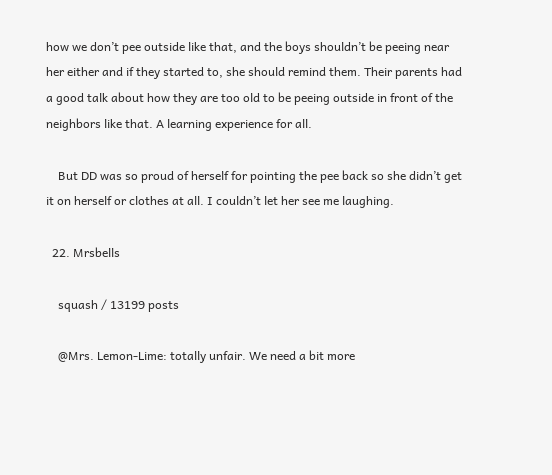how we don’t pee outside like that, and the boys shouldn’t be peeing near her either and if they started to, she should remind them. Their parents had a good talk about how they are too old to be peeing outside in front of the neighbors like that. A learning experience for all.

    But DD was so proud of herself for pointing the pee back so she didn’t get it on herself or clothes at all. I couldn’t let her see me laughing.

  22. Mrsbells

    squash / 13199 posts

    @Mrs. Lemon-Lime: totally unfair. We need a bit more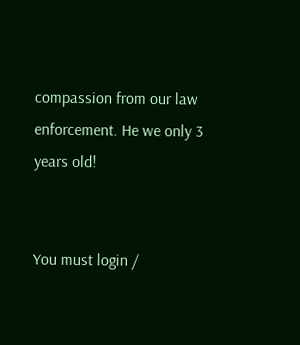compassion from our law enforcement. He we only 3 years old!


You must login /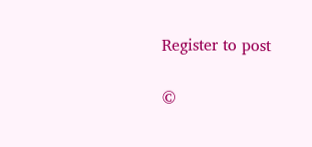Register to post

©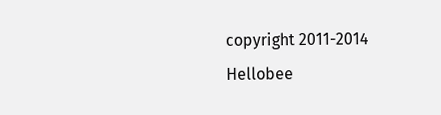copyright 2011-2014 Hellobee